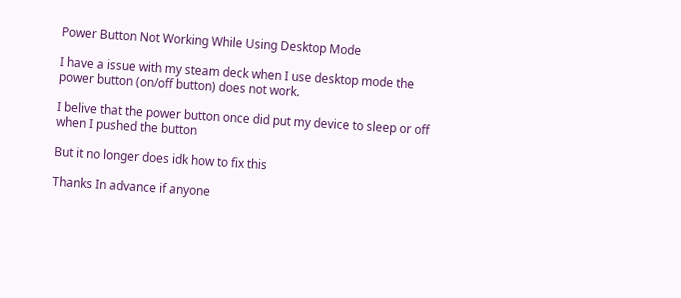Power Button Not Working While Using Desktop Mode

I have a issue with my steam deck when I use desktop mode the power button (on/off button) does not work.

I belive that the power button once did put my device to sleep or off when I pushed the button

But it no longer does idk how to fix this

Thanks In advance if anyone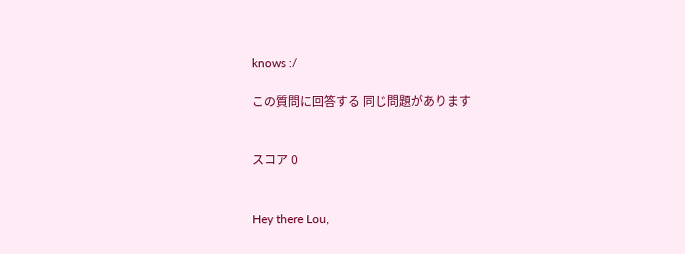knows :/

この質問に回答する 同じ問題があります


スコア 0


Hey there Lou,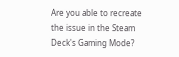Are you able to recreate the issue in the Steam Deck's Gaming Mode?